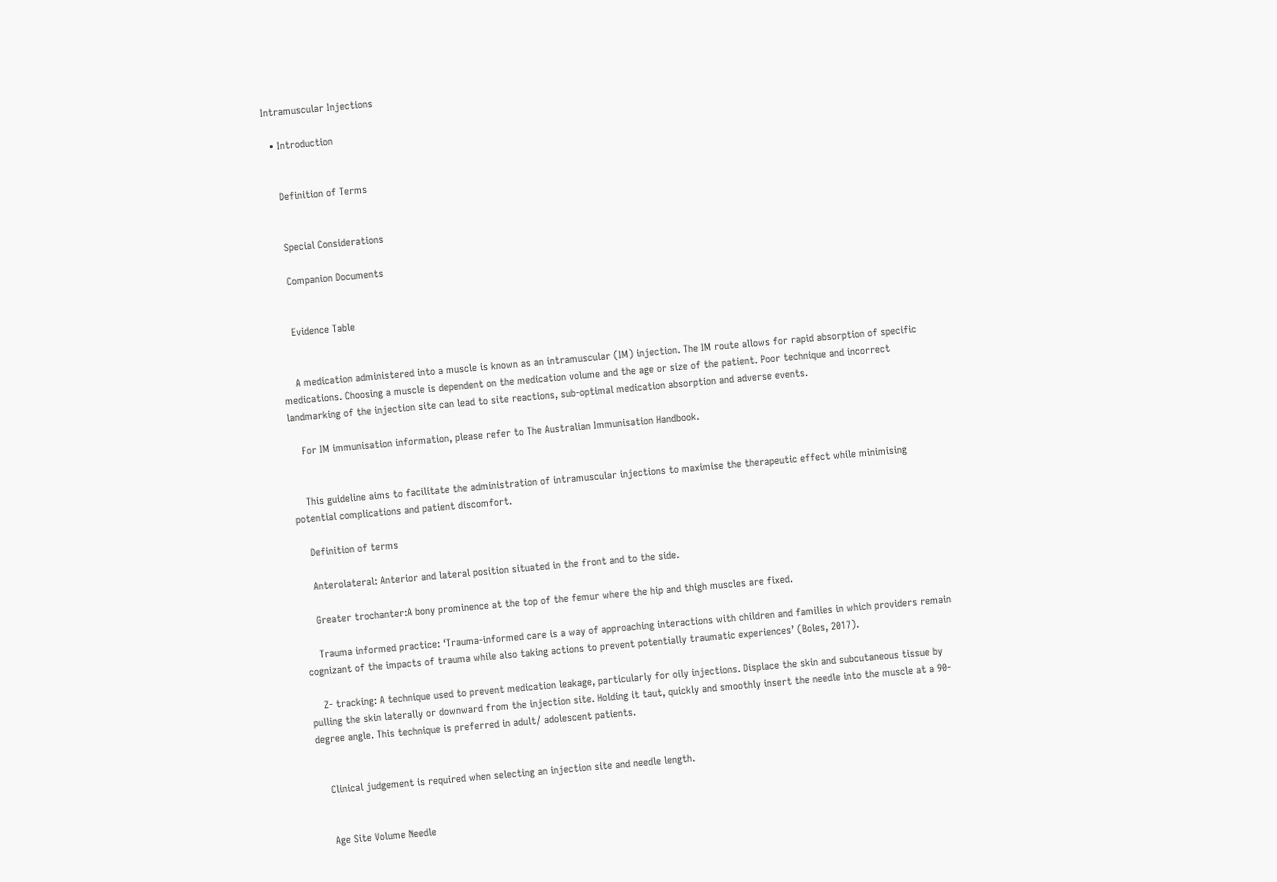Intramuscular Injections

  • Introduction


    Definition of Terms


    Special Considerations

    Companion Documents


    Evidence Table


    A medication administered into a muscle is known as an intramuscular (IM) injection. The IM route allows for rapid absorption of specific medications. Choosing a muscle is dependent on the medication volume and the age or size of the patient. Poor technique and incorrect landmarking of the injection site can lead to site reactions, sub-optimal medication absorption and adverse events.

    For IM immunisation information, please refer to The Australian Immunisation Handbook.


    This guideline aims to facilitate the administration of intramuscular injections to maximise the therapeutic effect while minimising potential complications and patient discomfort.

    Definition of terms

    Anterolateral: Anterior and lateral position situated in the front and to the side.

    Greater trochanter:A bony prominence at the top of the femur where the hip and thigh muscles are fixed.

    Trauma informed practice: ‘Trauma-informed care is a way of approaching interactions with children and families in which providers remain cognizant of the impacts of trauma while also taking actions to prevent potentially traumatic experiences’ (Boles, 2017).

    Z- tracking: A technique used to prevent medication leakage, particularly for oily injections. Displace the skin and subcutaneous tissue by pulling the skin laterally or downward from the injection site. Holding it taut, quickly and smoothly insert the needle into the muscle at a 90-degree angle. This technique is preferred in adult/ adolescent patients.


    Clinical judgement is required when selecting an injection site and needle length.


    Age Site Volume Needle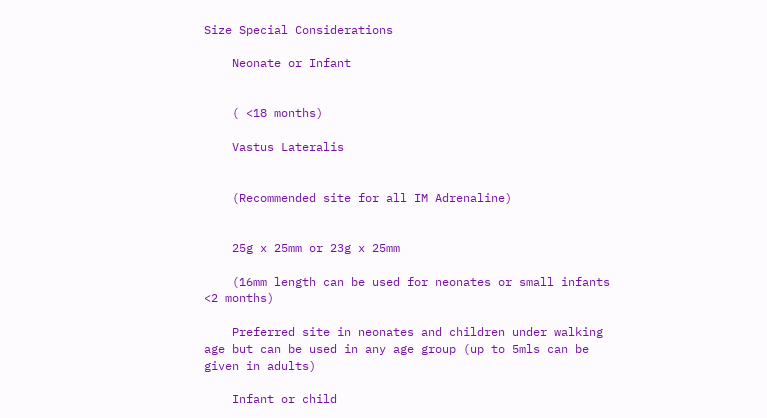Size Special Considerations

    Neonate or Infant


    ( <18 months)

    Vastus Lateralis


    (Recommended site for all IM Adrenaline)


    25g x 25mm or 23g x 25mm

    (16mm length can be used for neonates or small infants <2 months)

    Preferred site in neonates and children under walking age but can be used in any age group (up to 5mls can be given in adults)

    Infant or child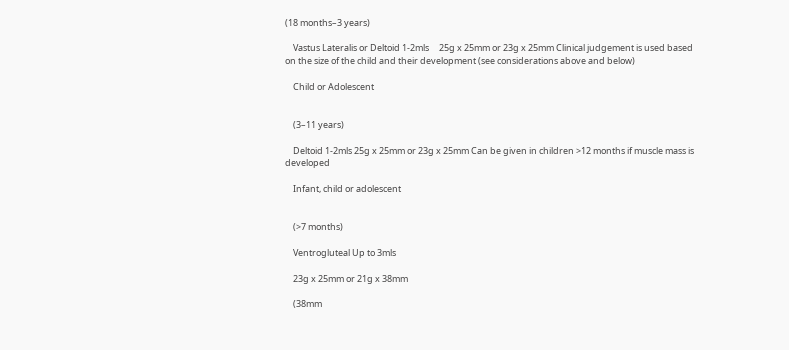(18 months–3 years)

    Vastus Lateralis or Deltoid 1-2mls     25g x 25mm or 23g x 25mm Clinical judgement is used based on the size of the child and their development (see considerations above and below)

    Child or Adolescent


    (3–11 years)

    Deltoid 1-2mls 25g x 25mm or 23g x 25mm Can be given in children >12 months if muscle mass is developed

    Infant, child or adolescent


    (>7 months)

    Ventrogluteal Up to 3mls

    23g x 25mm or 21g x 38mm

    (38mm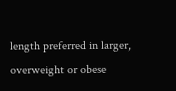length preferred in larger, overweight or obese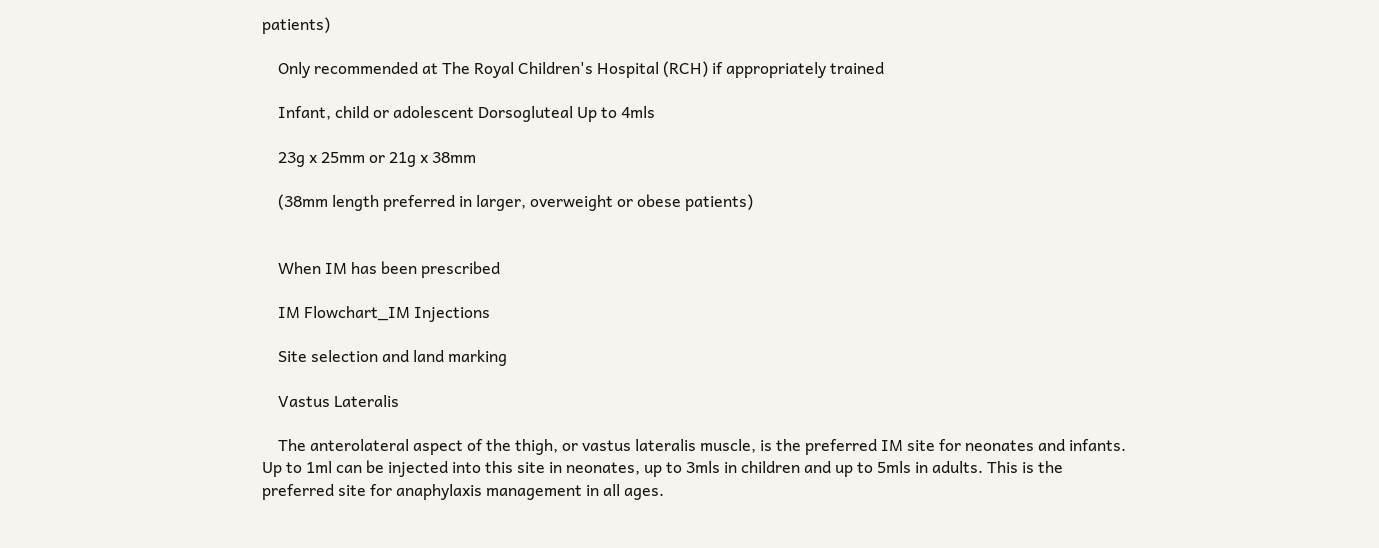patients)

    Only recommended at The Royal Children's Hospital (RCH) if appropriately trained

    Infant, child or adolescent Dorsogluteal Up to 4mls

    23g x 25mm or 21g x 38mm

    (38mm length preferred in larger, overweight or obese patients)


    When IM has been prescribed

    IM Flowchart_IM Injections

    Site selection and land marking

    Vastus Lateralis

    The anterolateral aspect of the thigh, or vastus lateralis muscle, is the preferred IM site for neonates and infants. Up to 1ml can be injected into this site in neonates, up to 3mls in children and up to 5mls in adults. This is the preferred site for anaphylaxis management in all ages.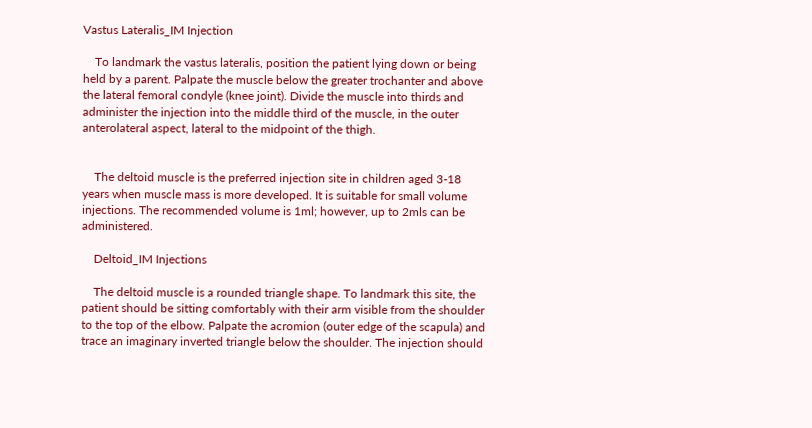Vastus Lateralis_IM Injection

    To landmark the vastus lateralis, position the patient lying down or being held by a parent. Palpate the muscle below the greater trochanter and above the lateral femoral condyle (knee joint). Divide the muscle into thirds and administer the injection into the middle third of the muscle, in the outer anterolateral aspect, lateral to the midpoint of the thigh.


    The deltoid muscle is the preferred injection site in children aged 3-18 years when muscle mass is more developed. It is suitable for small volume injections. The recommended volume is 1ml; however, up to 2mls can be administered.

    Deltoid_IM Injections

    The deltoid muscle is a rounded triangle shape. To landmark this site, the patient should be sitting comfortably with their arm visible from the shoulder to the top of the elbow. Palpate the acromion (outer edge of the scapula) and trace an imaginary inverted triangle below the shoulder. The injection should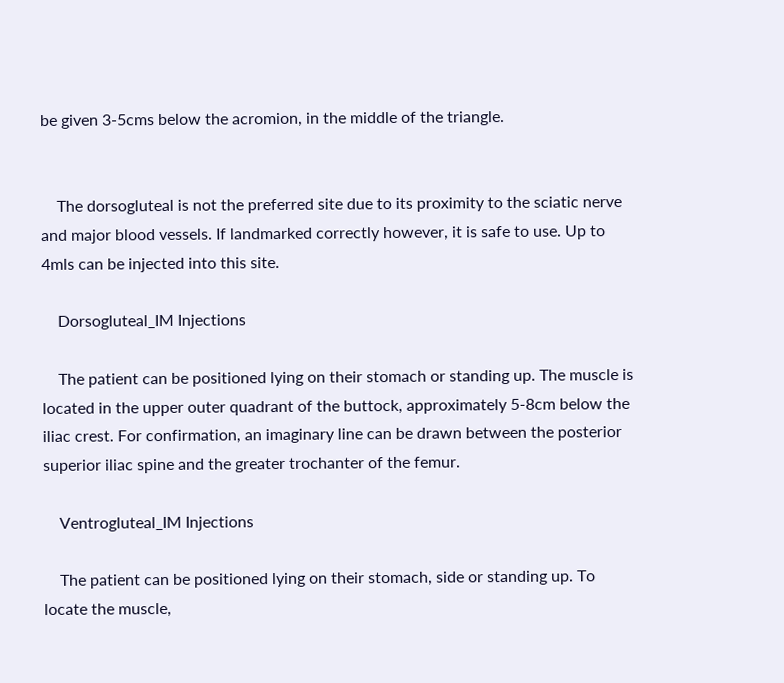be given 3-5cms below the acromion, in the middle of the triangle.


    The dorsogluteal is not the preferred site due to its proximity to the sciatic nerve and major blood vessels. If landmarked correctly however, it is safe to use. Up to 4mls can be injected into this site.

    Dorsogluteal_IM Injections

    The patient can be positioned lying on their stomach or standing up. The muscle is located in the upper outer quadrant of the buttock, approximately 5-8cm below the iliac crest. For confirmation, an imaginary line can be drawn between the posterior superior iliac spine and the greater trochanter of the femur.

    Ventrogluteal_IM Injections

    The patient can be positioned lying on their stomach, side or standing up. To locate the muscle,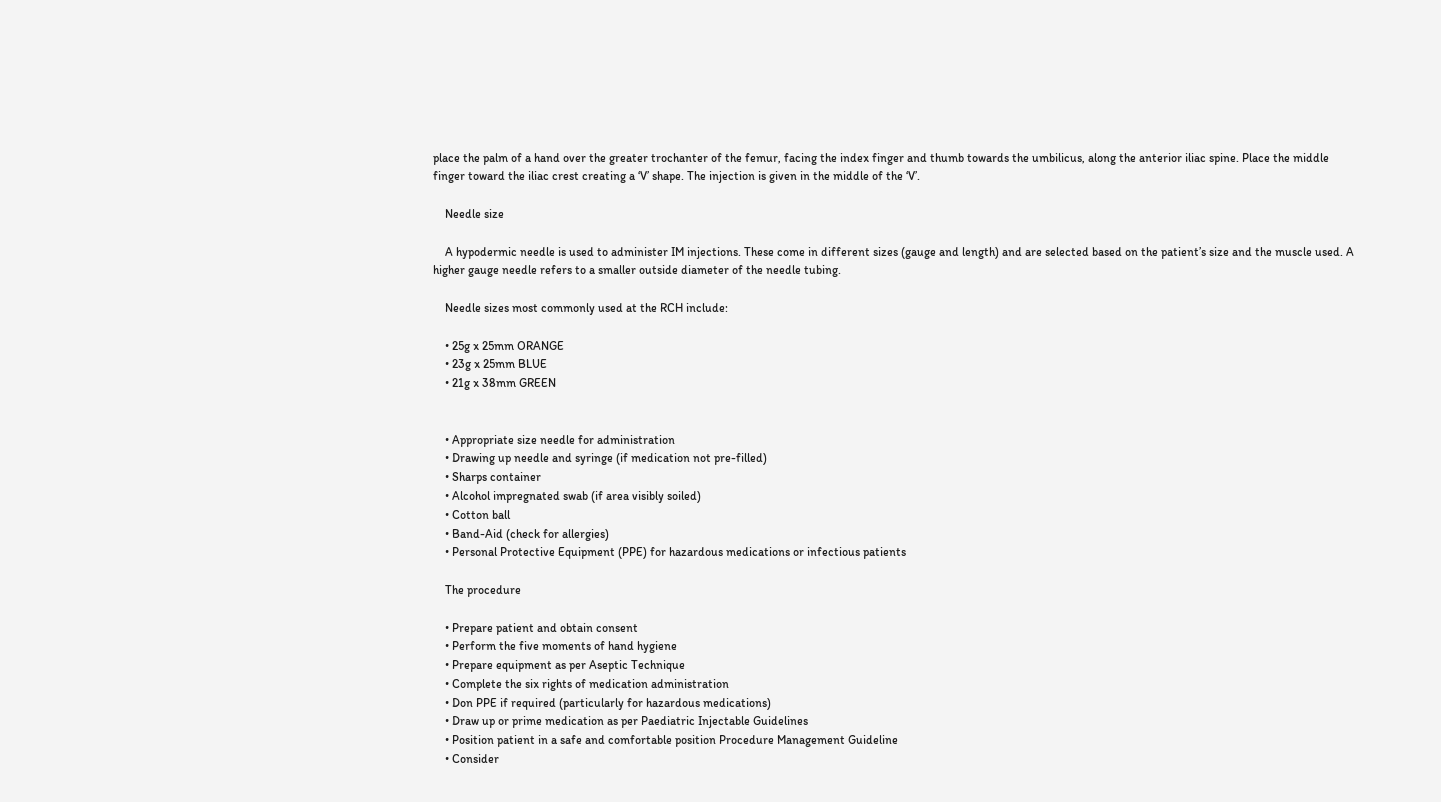place the palm of a hand over the greater trochanter of the femur, facing the index finger and thumb towards the umbilicus, along the anterior iliac spine. Place the middle finger toward the iliac crest creating a ‘V’ shape. The injection is given in the middle of the ‘V’.

    Needle size

    A hypodermic needle is used to administer IM injections. These come in different sizes (gauge and length) and are selected based on the patient’s size and the muscle used. A higher gauge needle refers to a smaller outside diameter of the needle tubing.

    Needle sizes most commonly used at the RCH include:

    • 25g x 25mm ORANGE
    • 23g x 25mm BLUE
    • 21g x 38mm GREEN


    • Appropriate size needle for administration
    • Drawing up needle and syringe (if medication not pre-filled)
    • Sharps container
    • Alcohol impregnated swab (if area visibly soiled)
    • Cotton ball
    • Band-Aid (check for allergies)
    • Personal Protective Equipment (PPE) for hazardous medications or infectious patients

    The procedure

    • Prepare patient and obtain consent
    • Perform the five moments of hand hygiene
    • Prepare equipment as per Aseptic Technique
    • Complete the six rights of medication administration
    • Don PPE if required (particularly for hazardous medications)
    • Draw up or prime medication as per Paediatric Injectable Guidelines
    • Position patient in a safe and comfortable position Procedure Management Guideline
    • Consider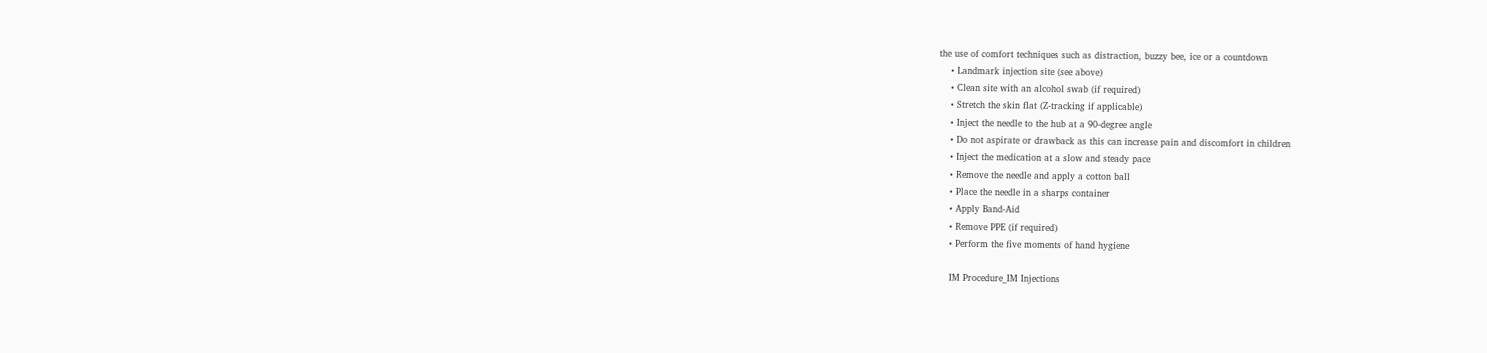the use of comfort techniques such as distraction, buzzy bee, ice or a countdown
    • Landmark injection site (see above)
    • Clean site with an alcohol swab (if required)
    • Stretch the skin flat (Z-tracking if applicable)
    • Inject the needle to the hub at a 90-degree angle
    • Do not aspirate or drawback as this can increase pain and discomfort in children
    • Inject the medication at a slow and steady pace
    • Remove the needle and apply a cotton ball
    • Place the needle in a sharps container
    • Apply Band-Aid
    • Remove PPE (if required)
    • Perform the five moments of hand hygiene

    IM Procedure_IM Injections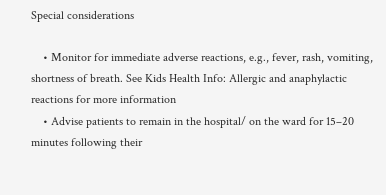Special considerations

    • Monitor for immediate adverse reactions, e.g., fever, rash, vomiting, shortness of breath. See Kids Health Info: Allergic and anaphylactic reactions for more information
    • Advise patients to remain in the hospital/ on the ward for 15–20 minutes following their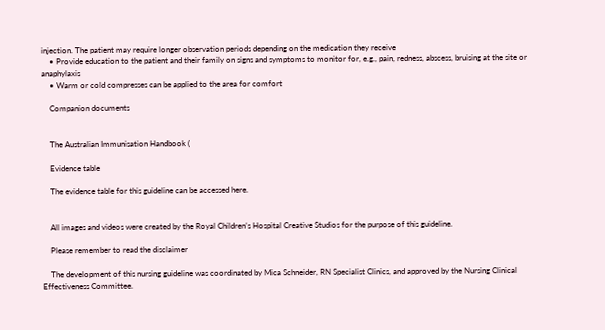injection. The patient may require longer observation periods depending on the medication they receive
    • Provide education to the patient and their family on signs and symptoms to monitor for, e.g., pain, redness, abscess, bruising at the site or anaphylaxis
    • Warm or cold compresses can be applied to the area for comfort

    Companion documents


    The Australian Immunisation Handbook (

    Evidence table

    The evidence table for this guideline can be accessed here.


    All images and videos were created by the Royal Children’s Hospital Creative Studios for the purpose of this guideline.

    Please remember to read the disclaimer

    The development of this nursing guideline was coordinated by Mica Schneider, RN Specialist Clinics, and approved by the Nursing Clinical Effectiveness Committee.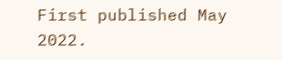First published May 2022.